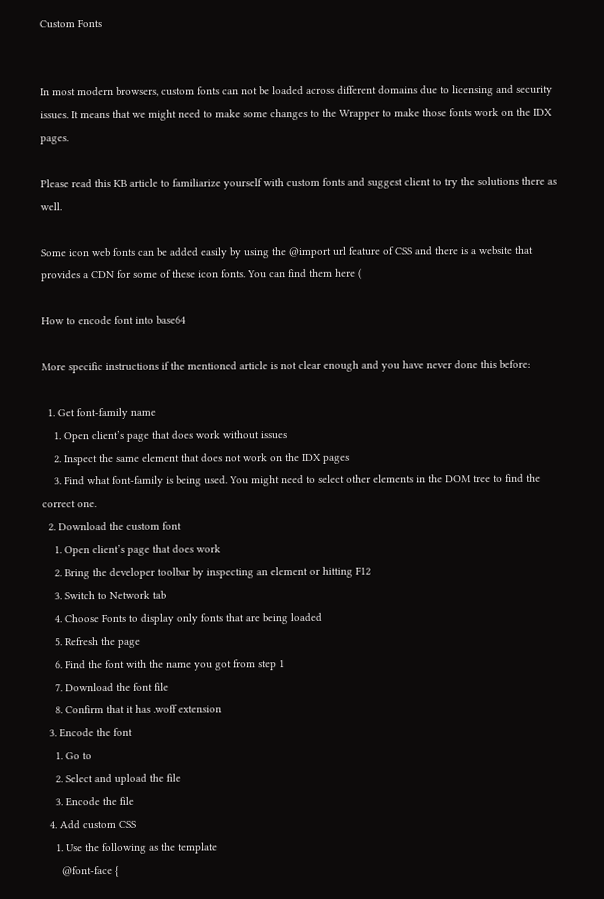Custom Fonts


In most modern browsers, custom fonts can not be loaded across different domains due to licensing and security issues. It means that we might need to make some changes to the Wrapper to make those fonts work on the IDX pages.

Please read this KB article to familiarize yourself with custom fonts and suggest client to try the solutions there as well.

Some icon web fonts can be added easily by using the @import url feature of CSS and there is a website that provides a CDN for some of these icon fonts. You can find them here (

How to encode font into base64

More specific instructions if the mentioned article is not clear enough and you have never done this before:

  1. Get font-family name
    1. Open client’s page that does work without issues
    2. Inspect the same element that does not work on the IDX pages
    3. Find what font-family is being used. You might need to select other elements in the DOM tree to find the correct one.
  2. Download the custom font
    1. Open client’s page that does work
    2. Bring the developer toolbar by inspecting an element or hitting F12
    3. Switch to Network tab
    4. Choose Fonts to display only fonts that are being loaded
    5. Refresh the page
    6. Find the font with the name you got from step 1
    7. Download the font file
    8. Confirm that it has .woff extension
  3. Encode the font
    1. Go to
    2. Select and upload the file
    3. Encode the file
  4. Add custom CSS
    1. Use the following as the template
      @font-face {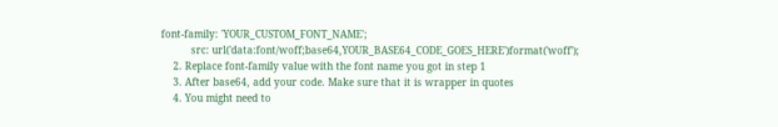font-family: 'YOUR_CUSTOM_FONT_NAME';
          src: url('data:font/woff;base64,YOUR_BASE64_CODE_GOES_HERE')format('woff');
    2. Replace font-family value with the font name you got in step 1
    3. After base64, add your code. Make sure that it is wrapper in quotes
    4. You might need to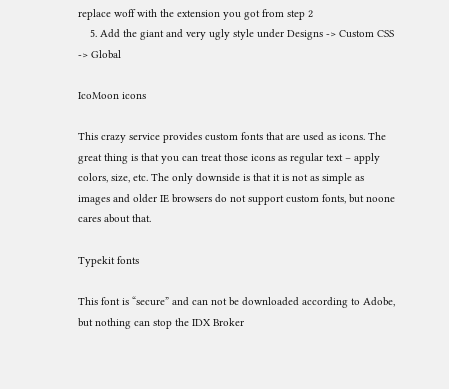replace woff with the extension you got from step 2
    5. Add the giant and very ugly style under Designs -> Custom CSS -> Global

IcoMoon icons

This crazy service provides custom fonts that are used as icons. The great thing is that you can treat those icons as regular text – apply colors, size, etc. The only downside is that it is not as simple as images and older IE browsers do not support custom fonts, but noone cares about that.

Typekit fonts

This font is “secure” and can not be downloaded according to Adobe, but nothing can stop the IDX Broker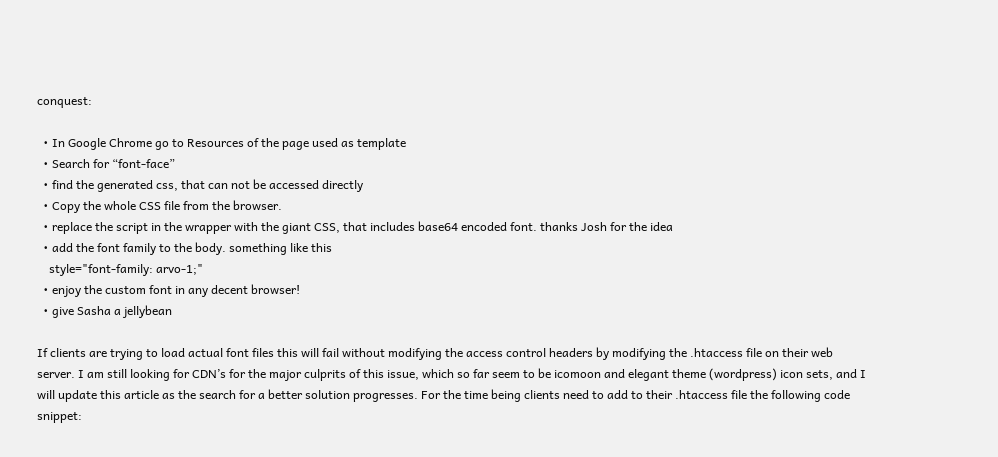conquest:

  • In Google Chrome go to Resources of the page used as template
  • Search for “font-face”
  • find the generated css, that can not be accessed directly
  • Copy the whole CSS file from the browser.
  • replace the script in the wrapper with the giant CSS, that includes base64 encoded font. thanks Josh for the idea
  • add the font family to the body. something like this
    style="font-family: arvo-1;"
  • enjoy the custom font in any decent browser!
  • give Sasha a jellybean

If clients are trying to load actual font files this will fail without modifying the access control headers by modifying the .htaccess file on their web server. I am still looking for CDN’s for the major culprits of this issue, which so far seem to be icomoon and elegant theme (wordpress) icon sets, and I will update this article as the search for a better solution progresses. For the time being clients need to add to their .htaccess file the following code snippet: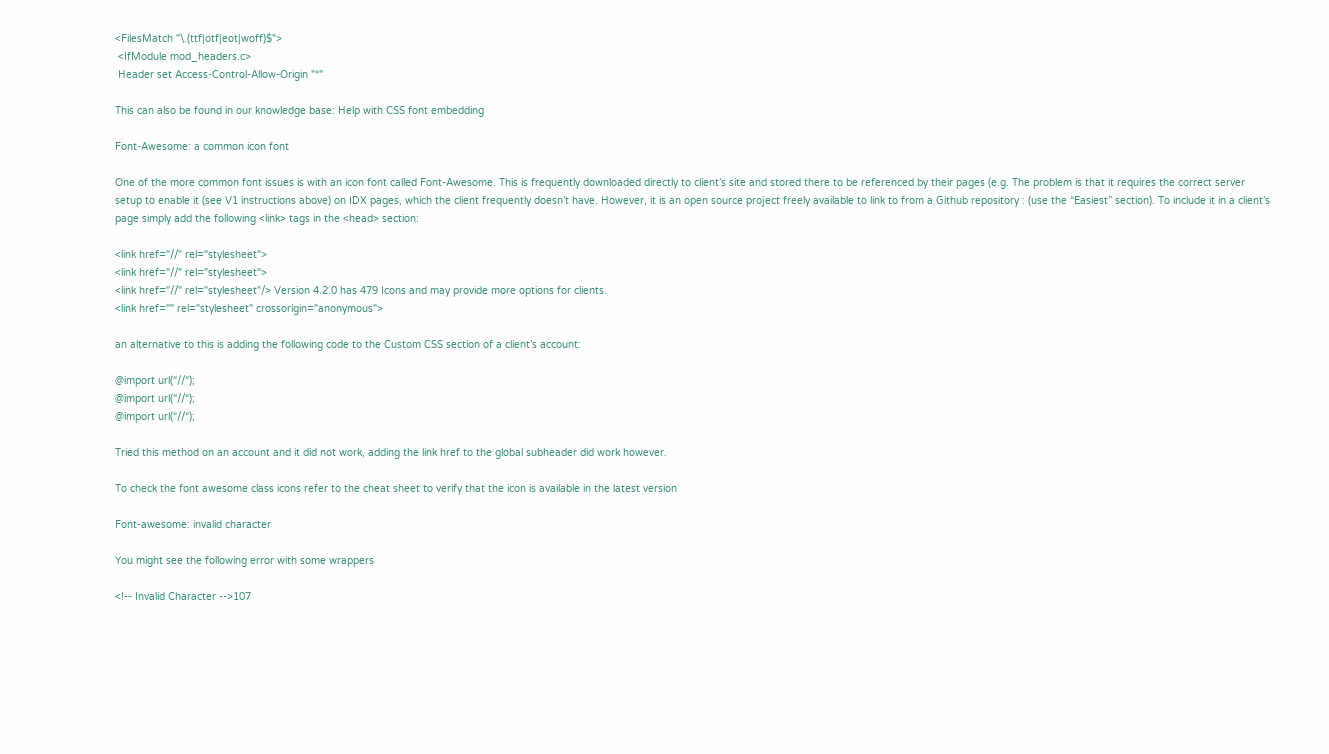<FilesMatch "\.(ttf|otf|eot|woff)$">
 <IfModule mod_headers.c>
 Header set Access-Control-Allow-Origin "*"

This can also be found in our knowledge base: Help with CSS font embedding

Font-Awesome: a common icon font

One of the more common font issues is with an icon font called Font-Awesome. This is frequently downloaded directly to client’s site and stored there to be referenced by their pages (e.g. The problem is that it requires the correct server setup to enable it (see V1 instructions above) on IDX pages, which the client frequently doesn’t have. However, it is an open source project freely available to link to from a Github repository : (use the “Easiest” section). To include it in a client’s page simply add the following <link> tags in the <head> section:

<link href="//" rel="stylesheet">
<link href="//" rel="stylesheet">
<link href="//" rel="stylesheet"/> Version 4.2.0 has 479 Icons and may provide more options for clients.
<link href="" rel="stylesheet" crossorigin="anonymous">

an alternative to this is adding the following code to the Custom CSS section of a client’s account:

@import url(“//“);
@import url(“//“);
@import url(“//“);

Tried this method on an account and it did not work, adding the link href to the global subheader did work however.

To check the font awesome class icons refer to the cheat sheet to verify that the icon is available in the latest version

Font-awesome: invalid character

You might see the following error with some wrappers

<!-- Invalid Character -->107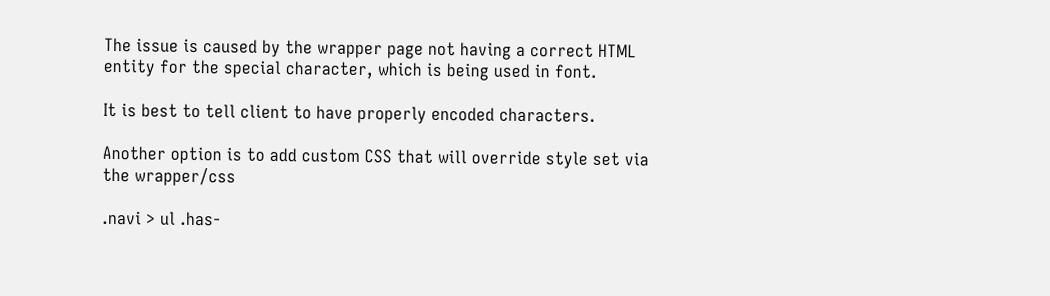The issue is caused by the wrapper page not having a correct HTML entity for the special character, which is being used in font.

It is best to tell client to have properly encoded characters.

Another option is to add custom CSS that will override style set via the wrapper/css

.navi > ul .has-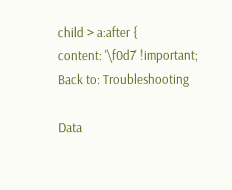child > a:after {
content: '\f0d7' !important;
Back to: Troubleshooting

Data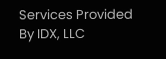Services Provided By IDX, LLC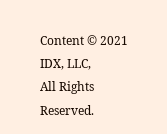Content © 2021 IDX, LLC,
All Rights Reserved.